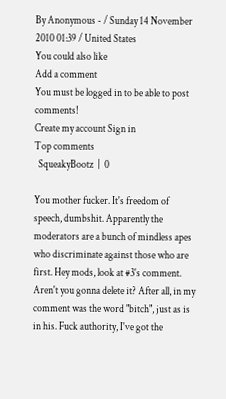By Anonymous - / Sunday 14 November 2010 01:39 / United States
You could also like
Add a comment
You must be logged in to be able to post comments!
Create my account Sign in
Top comments
  SqueakyBootz  |  0

You mother fucker. It's freedom of speech, dumbshit. Apparently the moderators are a bunch of mindless apes who discriminate against those who are first. Hey mods, look at #3's comment. Aren't you gonna delete it? After all, in my comment was the word "bitch", just as is in his. Fuck authority, I've got the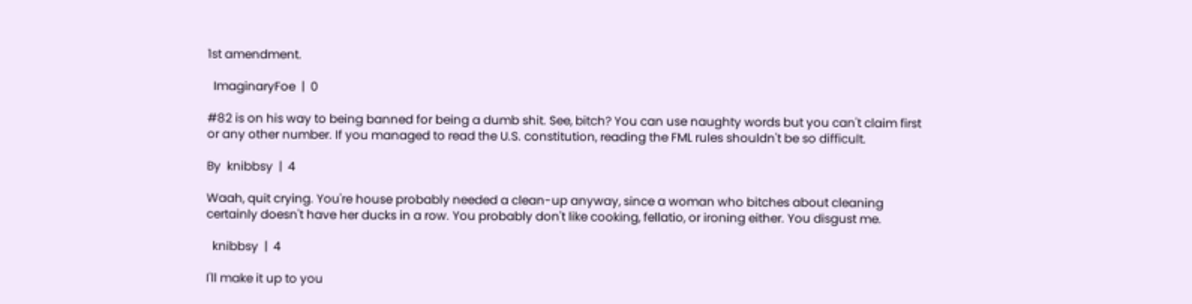1st amendment.

  ImaginaryFoe  |  0

#82 is on his way to being banned for being a dumb shit. See, bitch? You can use naughty words but you can't claim first or any other number. If you managed to read the U.S. constitution, reading the FML rules shouldn't be so difficult.

By  knibbsy  |  4

Waah, quit crying. You're house probably needed a clean-up anyway, since a woman who bitches about cleaning certainly doesn't have her ducks in a row. You probably don't like cooking, fellatio, or ironing either. You disgust me.

  knibbsy  |  4

I'll make it up to you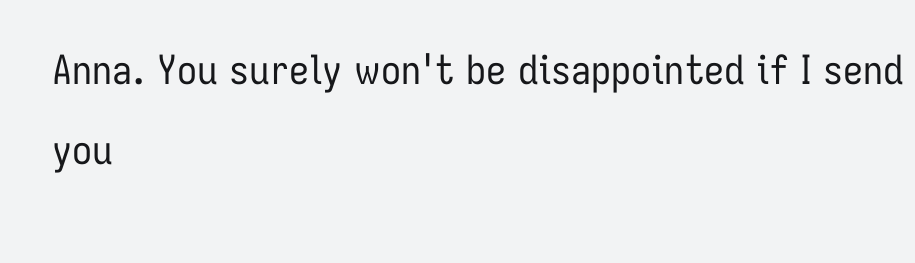Anna. You surely won't be disappointed if I send you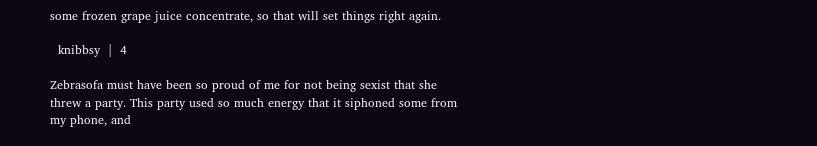some frozen grape juice concentrate, so that will set things right again.

  knibbsy  |  4

Zebrasofa must have been so proud of me for not being sexist that she threw a party. This party used so much energy that it siphoned some from my phone, and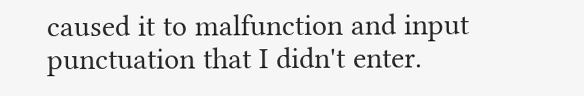caused it to malfunction and input punctuation that I didn't enter.